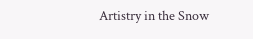Artistry in the Snow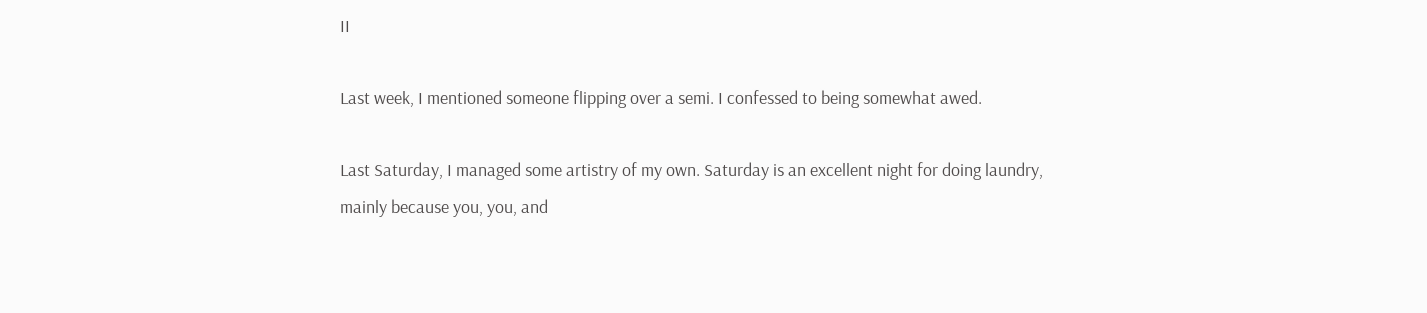II

Last week, I mentioned someone flipping over a semi. I confessed to being somewhat awed.

Last Saturday, I managed some artistry of my own. Saturday is an excellent night for doing laundry, mainly because you, you, and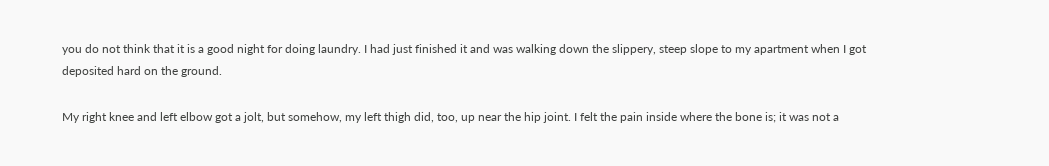you do not think that it is a good night for doing laundry. I had just finished it and was walking down the slippery, steep slope to my apartment when I got deposited hard on the ground.

My right knee and left elbow got a jolt, but somehow, my left thigh did, too, up near the hip joint. I felt the pain inside where the bone is; it was not a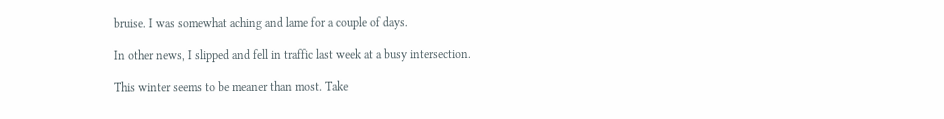bruise. I was somewhat aching and lame for a couple of days.

In other news, I slipped and fell in traffic last week at a busy intersection.

This winter seems to be meaner than most. Take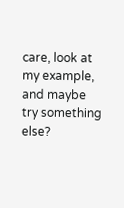care, look at my example, and maybe try something else?